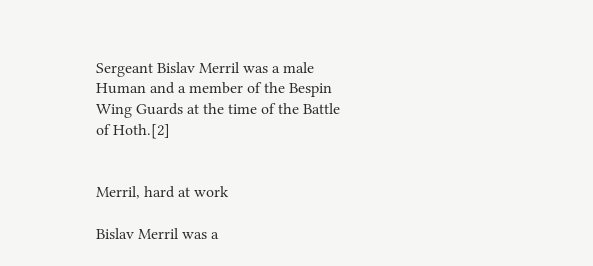Sergeant Bislav Merril was a male Human and a member of the Bespin Wing Guards at the time of the Battle of Hoth.[2]


Merril, hard at work

Bislav Merril was a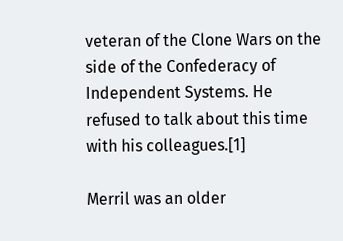veteran of the Clone Wars on the side of the Confederacy of Independent Systems. He refused to talk about this time with his colleagues.[1]

Merril was an older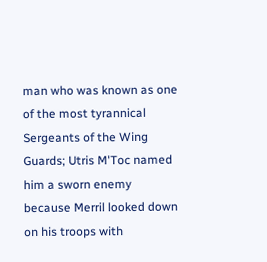man who was known as one of the most tyrannical Sergeants of the Wing Guards; Utris M'Toc named him a sworn enemy because Merril looked down on his troops with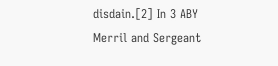disdain.[2] In 3 ABY Merril and Sergeant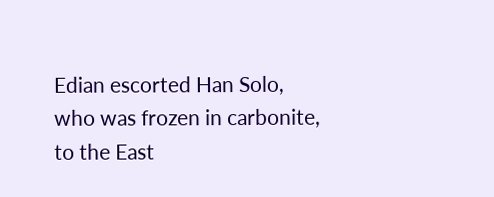Edian escorted Han Solo, who was frozen in carbonite, to the East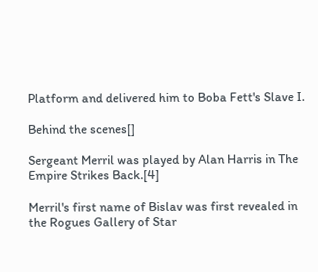Platform and delivered him to Boba Fett's Slave I.

Behind the scenes[]

Sergeant Merril was played by Alan Harris in The Empire Strikes Back.[4]

Merril's first name of Bislav was first revealed in the Rogues Gallery of Star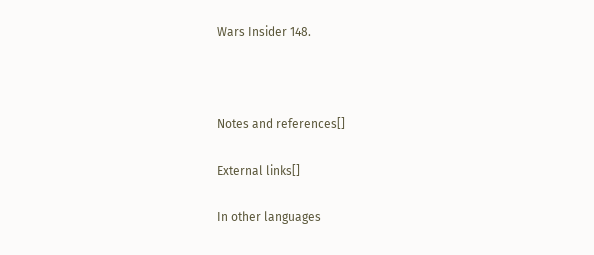Wars Insider 148.



Notes and references[]

External links[]

In other languages